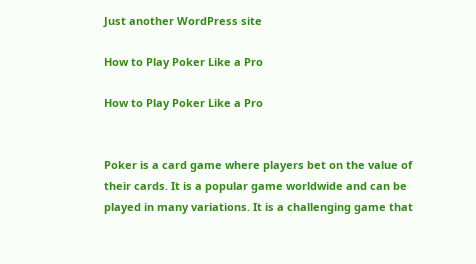Just another WordPress site

How to Play Poker Like a Pro

How to Play Poker Like a Pro


Poker is a card game where players bet on the value of their cards. It is a popular game worldwide and can be played in many variations. It is a challenging game that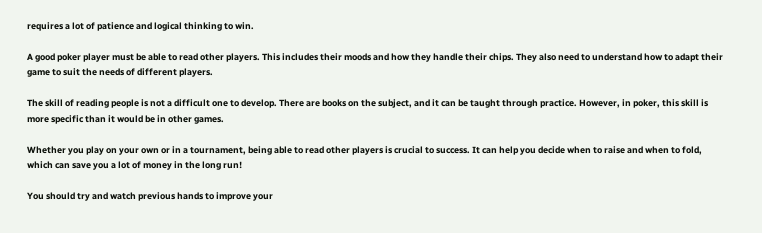requires a lot of patience and logical thinking to win.

A good poker player must be able to read other players. This includes their moods and how they handle their chips. They also need to understand how to adapt their game to suit the needs of different players.

The skill of reading people is not a difficult one to develop. There are books on the subject, and it can be taught through practice. However, in poker, this skill is more specific than it would be in other games.

Whether you play on your own or in a tournament, being able to read other players is crucial to success. It can help you decide when to raise and when to fold, which can save you a lot of money in the long run!

You should try and watch previous hands to improve your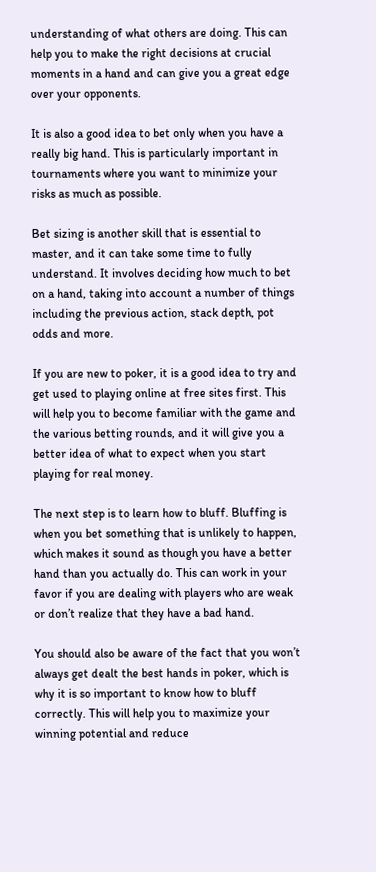understanding of what others are doing. This can help you to make the right decisions at crucial moments in a hand and can give you a great edge over your opponents.

It is also a good idea to bet only when you have a really big hand. This is particularly important in tournaments where you want to minimize your risks as much as possible.

Bet sizing is another skill that is essential to master, and it can take some time to fully understand. It involves deciding how much to bet on a hand, taking into account a number of things including the previous action, stack depth, pot odds and more.

If you are new to poker, it is a good idea to try and get used to playing online at free sites first. This will help you to become familiar with the game and the various betting rounds, and it will give you a better idea of what to expect when you start playing for real money.

The next step is to learn how to bluff. Bluffing is when you bet something that is unlikely to happen, which makes it sound as though you have a better hand than you actually do. This can work in your favor if you are dealing with players who are weak or don’t realize that they have a bad hand.

You should also be aware of the fact that you won’t always get dealt the best hands in poker, which is why it is so important to know how to bluff correctly. This will help you to maximize your winning potential and reduce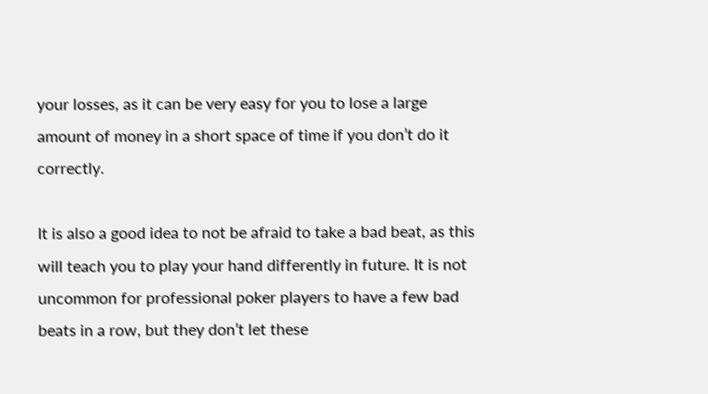your losses, as it can be very easy for you to lose a large amount of money in a short space of time if you don’t do it correctly.

It is also a good idea to not be afraid to take a bad beat, as this will teach you to play your hand differently in future. It is not uncommon for professional poker players to have a few bad beats in a row, but they don’t let these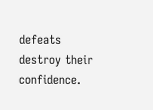defeats destroy their confidence.